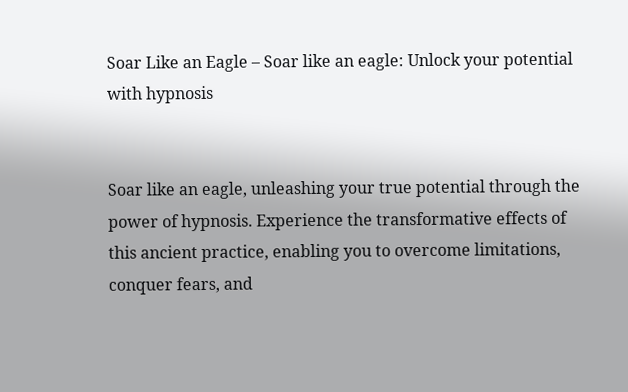Soar Like an Eagle – Soar like an eagle: Unlock your potential with hypnosis


Soar like an eagle, unleashing your true potential through the power of hypnosis. Experience the transformative effects of this ancient practice, enabling you to overcome limitations, conquer fears, and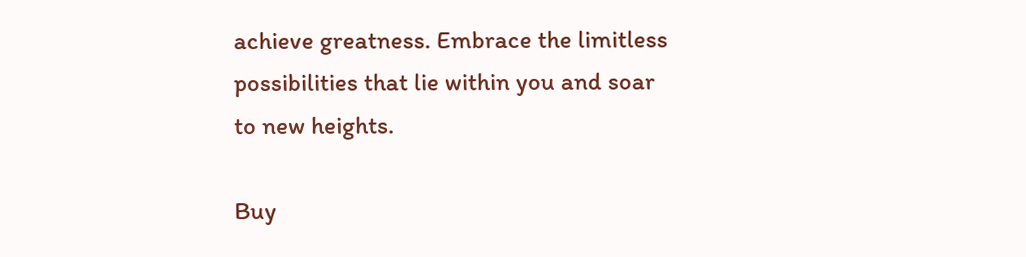achieve greatness. Embrace the limitless possibilities that lie within you and soar to new heights.

Buy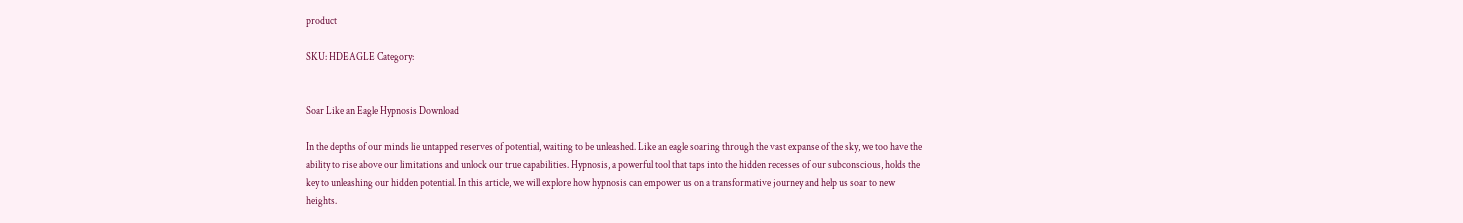product

SKU: HDEAGLE Category:


Soar Like an Eagle Hypnosis Download

In the depths of our minds lie untapped reserves of potential, waiting to be unleashed. Like an eagle soaring through the vast expanse of the sky, we too have the ability to rise above our limitations and unlock our true capabilities. Hypnosis, a powerful tool that taps into the hidden recesses of our subconscious, holds the key to unleashing our hidden potential. In this article, we will explore how hypnosis can empower us on a transformative journey and help us soar to new heights.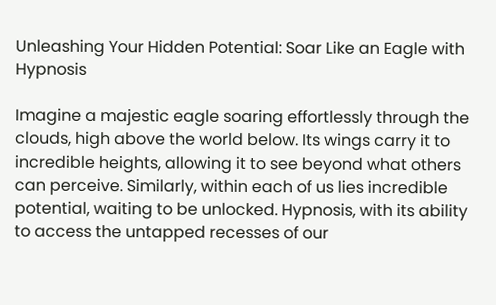Unleashing Your Hidden Potential: Soar Like an Eagle with Hypnosis

Imagine a majestic eagle soaring effortlessly through the clouds, high above the world below. Its wings carry it to incredible heights, allowing it to see beyond what others can perceive. Similarly, within each of us lies incredible potential, waiting to be unlocked. Hypnosis, with its ability to access the untapped recesses of our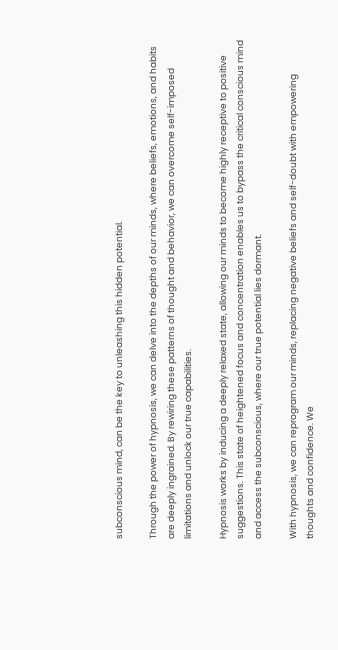subconscious mind, can be the key to unleashing this hidden potential.

Through the power of hypnosis, we can delve into the depths of our minds, where beliefs, emotions, and habits are deeply ingrained. By rewiring these patterns of thought and behavior, we can overcome self-imposed limitations and unlock our true capabilities.

Hypnosis works by inducing a deeply relaxed state, allowing our minds to become highly receptive to positive suggestions. This state of heightened focus and concentration enables us to bypass the critical conscious mind and access the subconscious, where our true potential lies dormant.

With hypnosis, we can reprogram our minds, replacing negative beliefs and self-doubt with empowering thoughts and confidence. We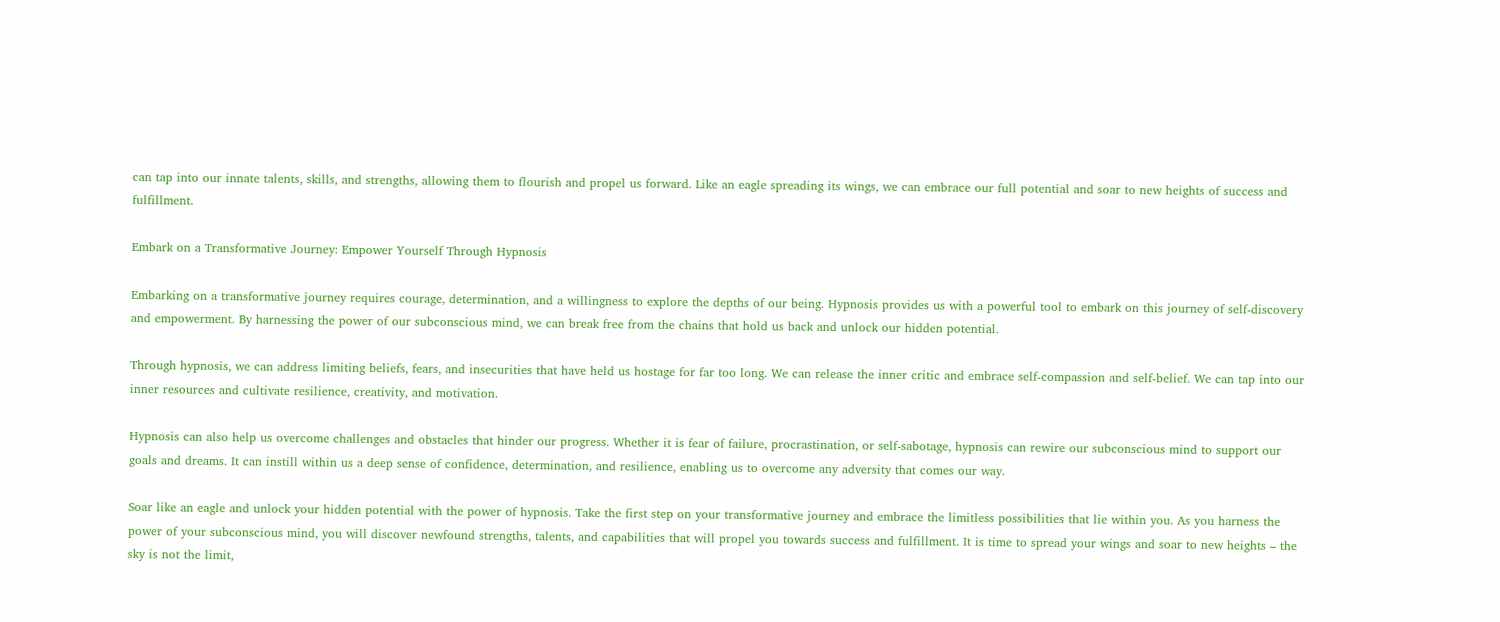can tap into our innate talents, skills, and strengths, allowing them to flourish and propel us forward. Like an eagle spreading its wings, we can embrace our full potential and soar to new heights of success and fulfillment.

Embark on a Transformative Journey: Empower Yourself Through Hypnosis

Embarking on a transformative journey requires courage, determination, and a willingness to explore the depths of our being. Hypnosis provides us with a powerful tool to embark on this journey of self-discovery and empowerment. By harnessing the power of our subconscious mind, we can break free from the chains that hold us back and unlock our hidden potential.

Through hypnosis, we can address limiting beliefs, fears, and insecurities that have held us hostage for far too long. We can release the inner critic and embrace self-compassion and self-belief. We can tap into our inner resources and cultivate resilience, creativity, and motivation.

Hypnosis can also help us overcome challenges and obstacles that hinder our progress. Whether it is fear of failure, procrastination, or self-sabotage, hypnosis can rewire our subconscious mind to support our goals and dreams. It can instill within us a deep sense of confidence, determination, and resilience, enabling us to overcome any adversity that comes our way.

Soar like an eagle and unlock your hidden potential with the power of hypnosis. Take the first step on your transformative journey and embrace the limitless possibilities that lie within you. As you harness the power of your subconscious mind, you will discover newfound strengths, talents, and capabilities that will propel you towards success and fulfillment. It is time to spread your wings and soar to new heights – the sky is not the limit,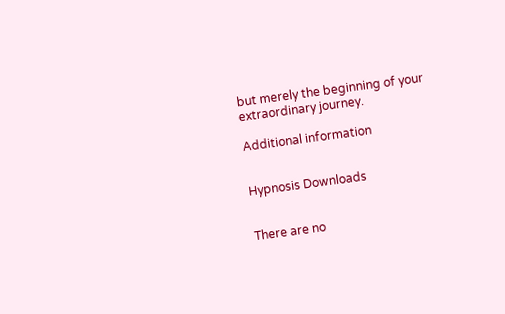but merely the beginning of your extraordinary journey.

Additional information


Hypnosis Downloads


There are no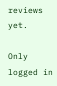reviews yet.

Only logged in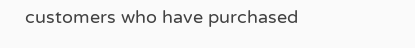customers who have purchased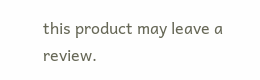this product may leave a review.